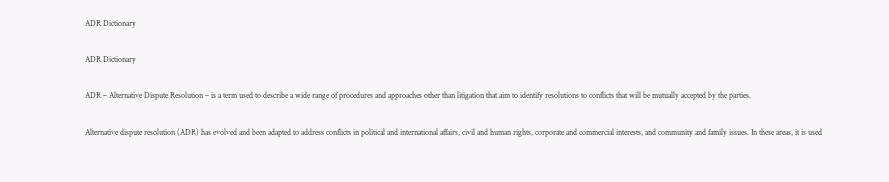ADR Dictionary

ADR Dictionary

ADR – Alternative Dispute Resolution – is a term used to describe a wide range of procedures and approaches other than litigation that aim to identify resolutions to conflicts that will be mutually accepted by the parties.

Alternative dispute resolution (ADR) has evolved and been adapted to address conflicts in political and international affairs, civil and human rights, corporate and commercial interests, and community and family issues. In these areas, it is used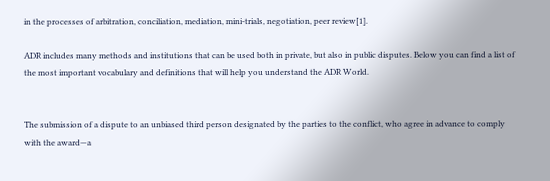in the processes of arbitration, conciliation, mediation, mini-trials, negotiation, peer review[1].

ADR includes many methods and institutions that can be used both in private, but also in public disputes. Below you can find a list of the most important vocabulary and definitions that will help you understand the ADR World.


The submission of a dispute to an unbiased third person designated by the parties to the conflict, who agree in advance to comply with the award—a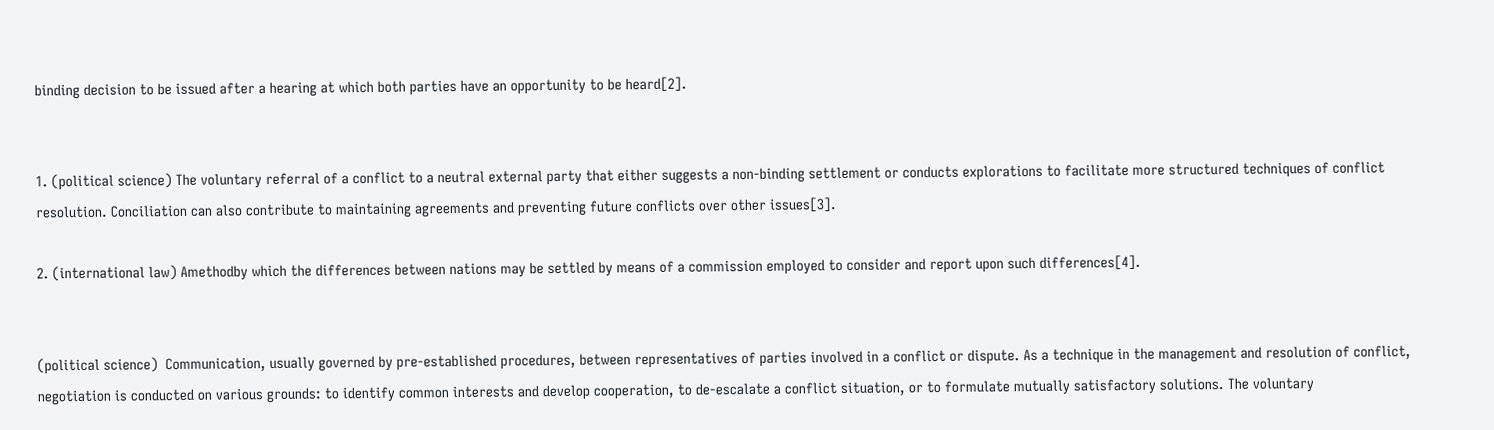binding decision to be issued after a hearing at which both parties have an opportunity to be heard[2].


1. (political science) The voluntary referral of a conflict to a neutral external party that either suggests a non-binding settlement or conducts explorations to facilitate more structured techniques of conflict resolution. Conciliation can also contribute to maintaining agreements and preventing future conflicts over other issues[3].

2. (international law) Amethodby which the differences between nations may be settled by means of a commission employed to consider and report upon such differences[4].


(political science)  Communication, usually governed by pre-established procedures, between representatives of parties involved in a conflict or dispute. As a technique in the management and resolution of conflict, negotiation is conducted on various grounds: to identify common interests and develop cooperation, to de-escalate a conflict situation, or to formulate mutually satisfactory solutions. The voluntary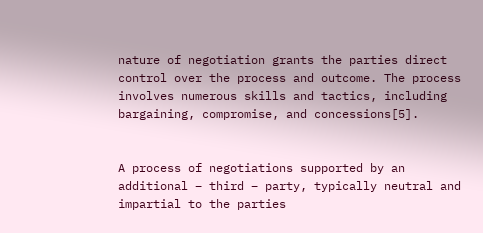nature of negotiation grants the parties direct control over the process and outcome. The process involves numerous skills and tactics, including bargaining, compromise, and concessions[5].


A process of negotiations supported by an additional – third – party, typically neutral and impartial to the parties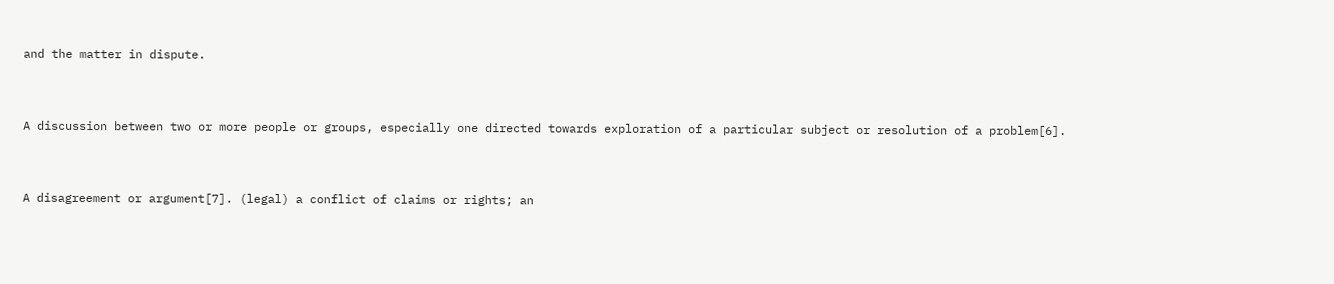and the matter in dispute.


A discussion between two or more people or groups, especially one directed towards exploration of a particular subject or resolution of a problem[6].


A disagreement or argument[7]. (legal) a conflict of claims or rights; an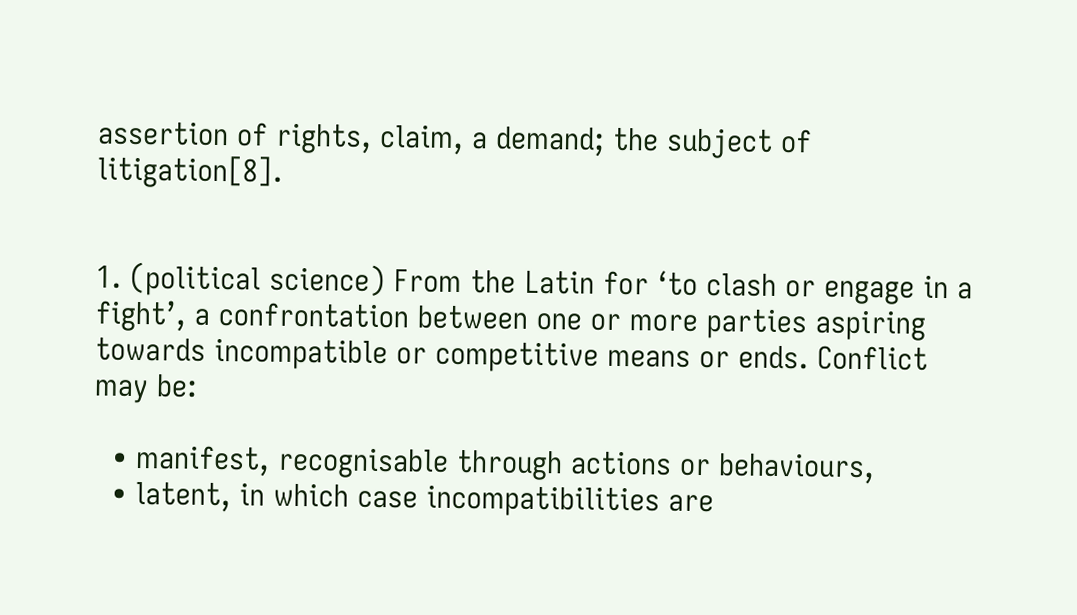assertion of rights, claim, a demand; the subject of litigation[8].


1. (political science) From the Latin for ‘to clash or engage in a fight’, a confrontation between one or more parties aspiring towards incompatible or competitive means or ends. Conflict may be:

  • manifest, recognisable through actions or behaviours,
  • latent, in which case incompatibilities are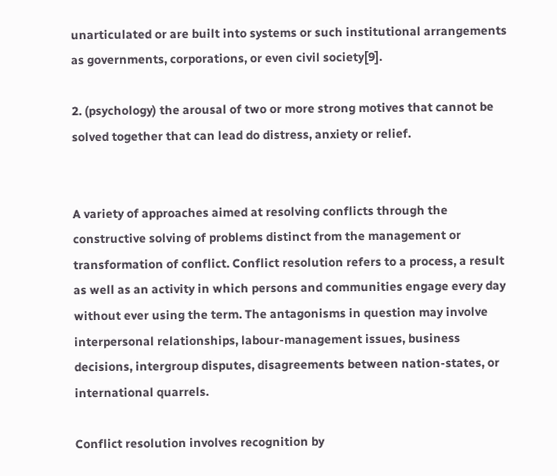unarticulated or are built into systems or such institutional arrangements as governments, corporations, or even civil society[9].

2. (psychology) the arousal of two or more strong motives that cannot be solved together that can lead do distress, anxiety or relief.


A variety of approaches aimed at resolving conflicts through the constructive solving of problems distinct from the management or transformation of conflict. Conflict resolution refers to a process, a result as well as an activity in which persons and communities engage every day without ever using the term. The antagonisms in question may involve interpersonal relationships, labour-management issues, business decisions, intergroup disputes, disagreements between nation-states, or international quarrels.

Conflict resolution involves recognition by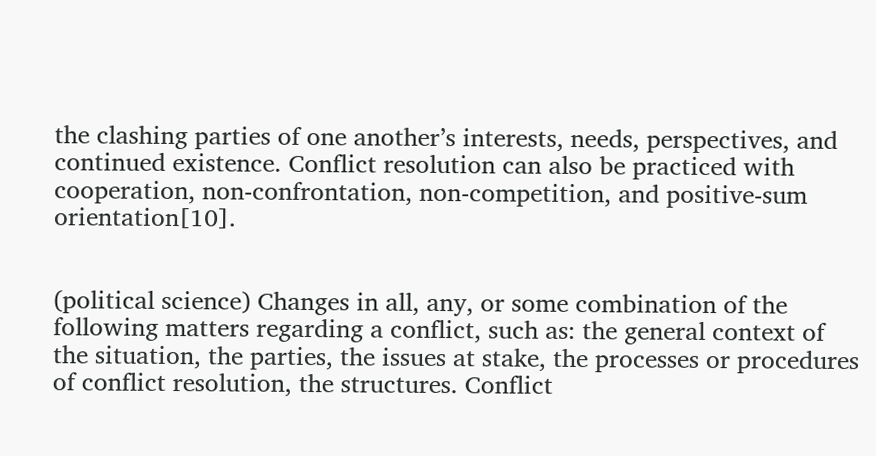the clashing parties of one another’s interests, needs, perspectives, and continued existence. Conflict resolution can also be practiced with cooperation, non-confrontation, non-competition, and positive-sum orientation[10].


(political science) Changes in all, any, or some combination of the following matters regarding a conflict, such as: the general context of the situation, the parties, the issues at stake, the processes or procedures of conflict resolution, the structures. Conflict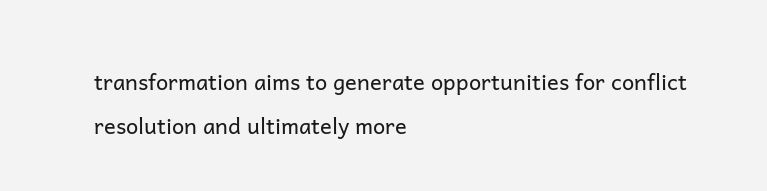transformation aims to generate opportunities for conflict resolution and ultimately more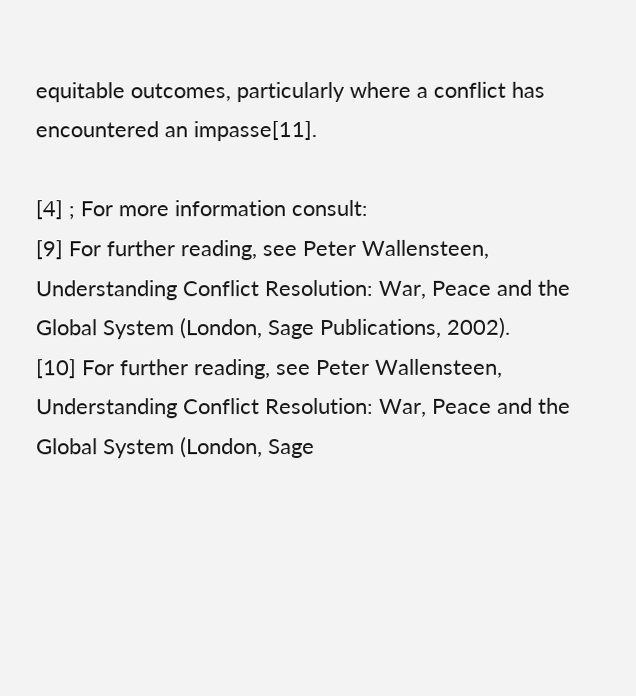equitable outcomes, particularly where a conflict has encountered an impasse[11].

[4] ; For more information consult:
[9] For further reading, see Peter Wallensteen, Understanding Conflict Resolution: War, Peace and the Global System (London, Sage Publications, 2002).
[10] For further reading, see Peter Wallensteen, Understanding Conflict Resolution: War, Peace and the Global System (London, Sage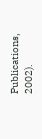Publications, 2002).